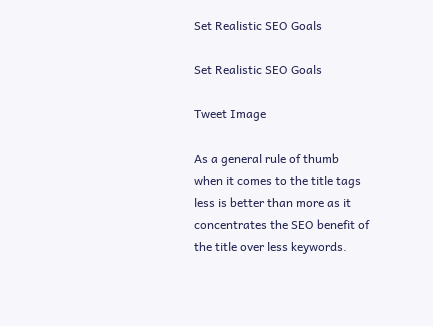Set Realistic SEO Goals

Set Realistic SEO Goals

Tweet Image

As a general rule of thumb when it comes to the title tags less is better than more as it concentrates the SEO benefit of the title over less keywords.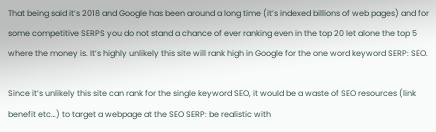That being said it’s 2018 and Google has been around a long time (it’s indexed billions of web pages) and for some competitive SERPS you do not stand a chance of ever ranking even in the top 20 let alone the top 5 where the money is. It’s highly unlikely this site will rank high in Google for the one word keyword SERP: SEO.

Since it’s unlikely this site can rank for the single keyword SEO, it would be a waste of SEO resources (link benefit etc…) to target a webpage at the SEO SERP: be realistic with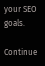your SEO goals.

Continue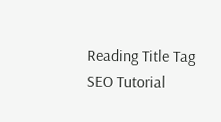Reading Title Tag SEO Tutorial